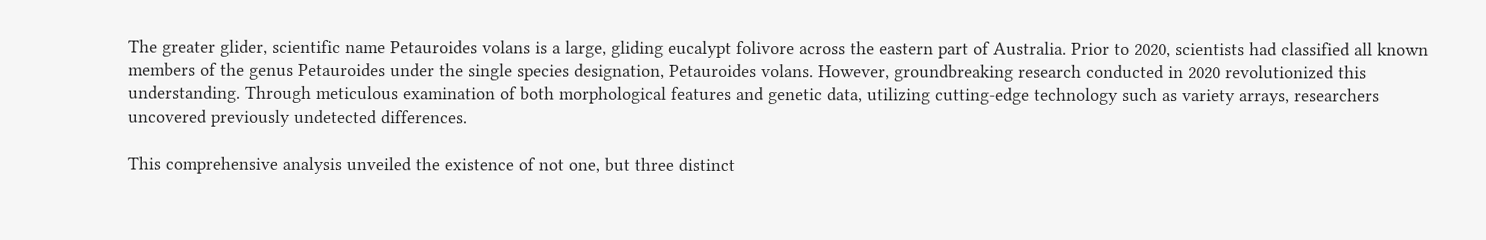The greater glider, scientific name Petauroides volans is a large, gliding eucalypt folivore across the eastern part of Australia. Prior to 2020, scientists had classified all known members of the genus Petauroides under the single species designation, Petauroides volans. However, groundbreaking research conducted in 2020 revolutionized this understanding. Through meticulous examination of both morphological features and genetic data, utilizing cutting-edge technology such as variety arrays, researchers uncovered previously undetected differences.

This comprehensive analysis unveiled the existence of not one, but three distinct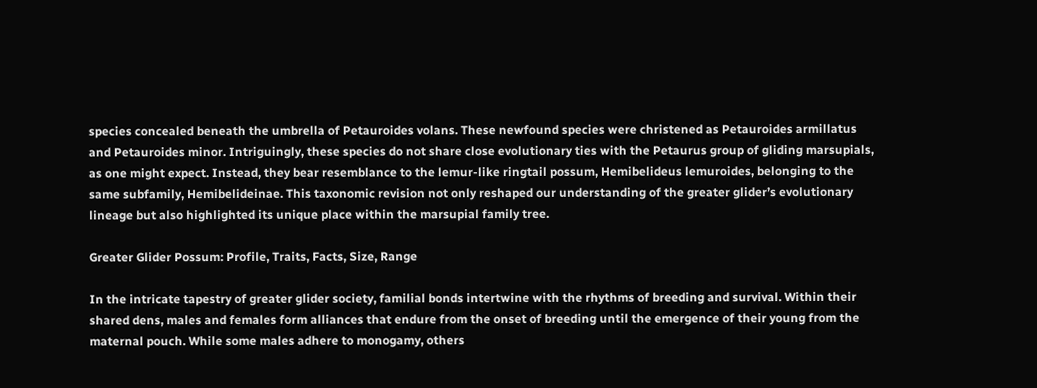species concealed beneath the umbrella of Petauroides volans. These newfound species were christened as Petauroides armillatus and Petauroides minor. Intriguingly, these species do not share close evolutionary ties with the Petaurus group of gliding marsupials, as one might expect. Instead, they bear resemblance to the lemur-like ringtail possum, Hemibelideus lemuroides, belonging to the same subfamily, Hemibelideinae. This taxonomic revision not only reshaped our understanding of the greater glider’s evolutionary lineage but also highlighted its unique place within the marsupial family tree.

Greater Glider Possum: Profile, Traits, Facts, Size, Range

In the intricate tapestry of greater glider society, familial bonds intertwine with the rhythms of breeding and survival. Within their shared dens, males and females form alliances that endure from the onset of breeding until the emergence of their young from the maternal pouch. While some males adhere to monogamy, others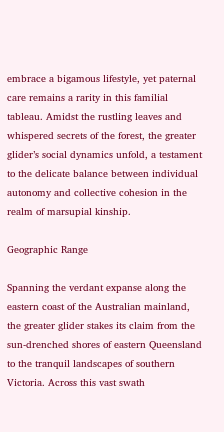embrace a bigamous lifestyle, yet paternal care remains a rarity in this familial tableau. Amidst the rustling leaves and whispered secrets of the forest, the greater glider’s social dynamics unfold, a testament to the delicate balance between individual autonomy and collective cohesion in the realm of marsupial kinship.

Geographic Range

Spanning the verdant expanse along the eastern coast of the Australian mainland, the greater glider stakes its claim from the sun-drenched shores of eastern Queensland to the tranquil landscapes of southern Victoria. Across this vast swath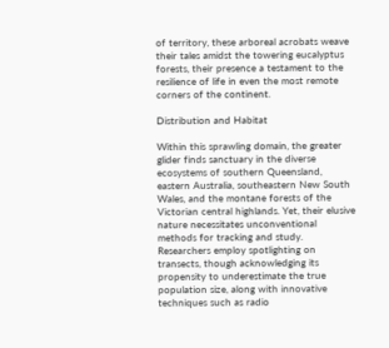of territory, these arboreal acrobats weave their tales amidst the towering eucalyptus forests, their presence a testament to the resilience of life in even the most remote corners of the continent.

Distribution and Habitat

Within this sprawling domain, the greater glider finds sanctuary in the diverse ecosystems of southern Queensland, eastern Australia, southeastern New South Wales, and the montane forests of the Victorian central highlands. Yet, their elusive nature necessitates unconventional methods for tracking and study. Researchers employ spotlighting on transects, though acknowledging its propensity to underestimate the true population size, along with innovative techniques such as radio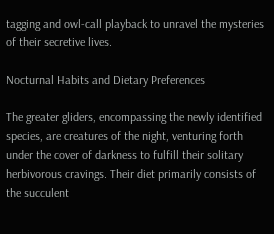tagging and owl-call playback to unravel the mysteries of their secretive lives.

Nocturnal Habits and Dietary Preferences

The greater gliders, encompassing the newly identified species, are creatures of the night, venturing forth under the cover of darkness to fulfill their solitary herbivorous cravings. Their diet primarily consists of the succulent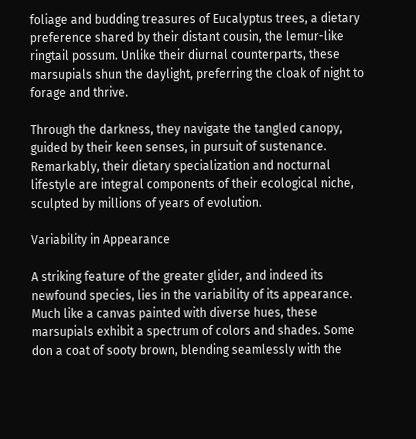foliage and budding treasures of Eucalyptus trees, a dietary preference shared by their distant cousin, the lemur-like ringtail possum. Unlike their diurnal counterparts, these marsupials shun the daylight, preferring the cloak of night to forage and thrive.

Through the darkness, they navigate the tangled canopy, guided by their keen senses, in pursuit of sustenance. Remarkably, their dietary specialization and nocturnal lifestyle are integral components of their ecological niche, sculpted by millions of years of evolution.

Variability in Appearance

A striking feature of the greater glider, and indeed its newfound species, lies in the variability of its appearance. Much like a canvas painted with diverse hues, these marsupials exhibit a spectrum of colors and shades. Some don a coat of sooty brown, blending seamlessly with the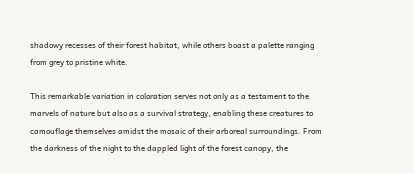shadowy recesses of their forest habitat, while others boast a palette ranging from grey to pristine white.

This remarkable variation in coloration serves not only as a testament to the marvels of nature but also as a survival strategy, enabling these creatures to camouflage themselves amidst the mosaic of their arboreal surroundings. From the darkness of the night to the dappled light of the forest canopy, the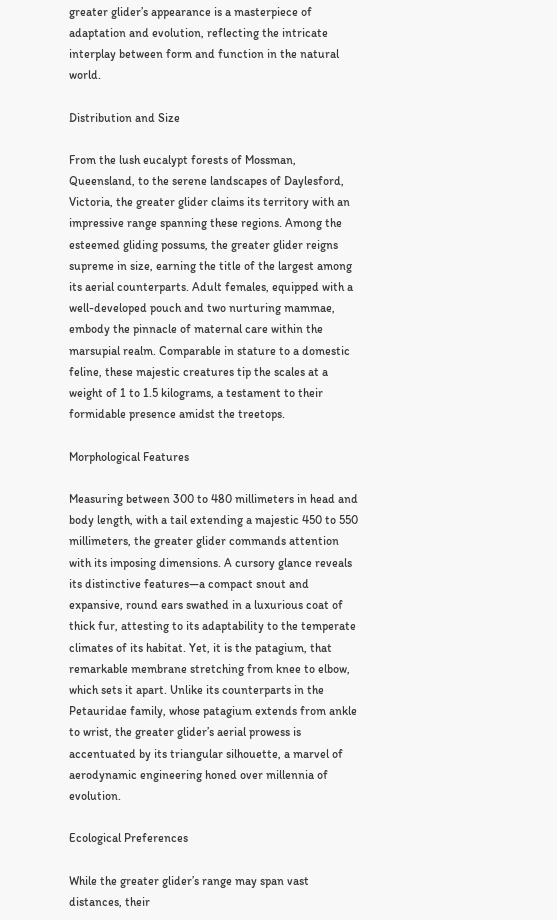greater glider’s appearance is a masterpiece of adaptation and evolution, reflecting the intricate interplay between form and function in the natural world.

Distribution and Size

From the lush eucalypt forests of Mossman, Queensland, to the serene landscapes of Daylesford, Victoria, the greater glider claims its territory with an impressive range spanning these regions. Among the esteemed gliding possums, the greater glider reigns supreme in size, earning the title of the largest among its aerial counterparts. Adult females, equipped with a well-developed pouch and two nurturing mammae, embody the pinnacle of maternal care within the marsupial realm. Comparable in stature to a domestic feline, these majestic creatures tip the scales at a weight of 1 to 1.5 kilograms, a testament to their formidable presence amidst the treetops.

Morphological Features

Measuring between 300 to 480 millimeters in head and body length, with a tail extending a majestic 450 to 550 millimeters, the greater glider commands attention with its imposing dimensions. A cursory glance reveals its distinctive features—a compact snout and expansive, round ears swathed in a luxurious coat of thick fur, attesting to its adaptability to the temperate climates of its habitat. Yet, it is the patagium, that remarkable membrane stretching from knee to elbow, which sets it apart. Unlike its counterparts in the Petauridae family, whose patagium extends from ankle to wrist, the greater glider’s aerial prowess is accentuated by its triangular silhouette, a marvel of aerodynamic engineering honed over millennia of evolution.

Ecological Preferences

While the greater glider’s range may span vast distances, their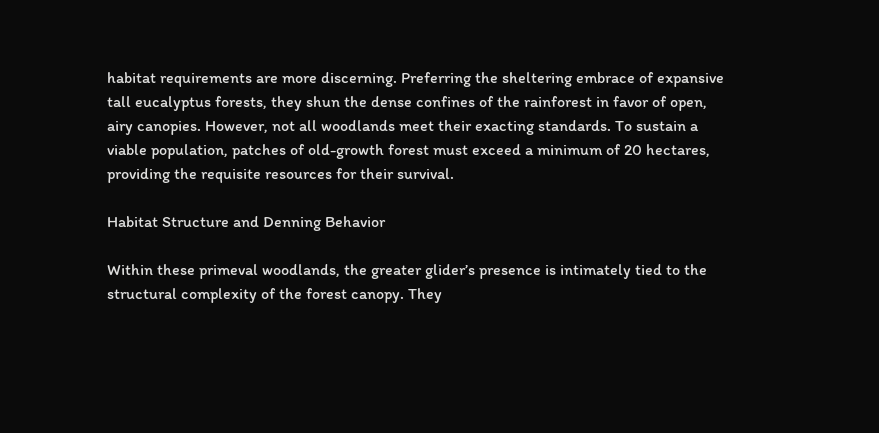habitat requirements are more discerning. Preferring the sheltering embrace of expansive tall eucalyptus forests, they shun the dense confines of the rainforest in favor of open, airy canopies. However, not all woodlands meet their exacting standards. To sustain a viable population, patches of old-growth forest must exceed a minimum of 20 hectares, providing the requisite resources for their survival.

Habitat Structure and Denning Behavior

Within these primeval woodlands, the greater glider’s presence is intimately tied to the structural complexity of the forest canopy. They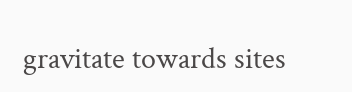gravitate towards sites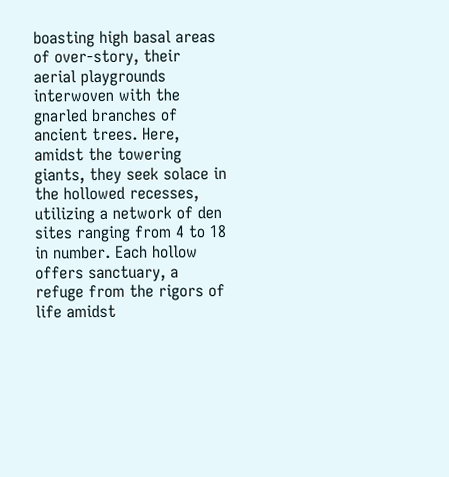boasting high basal areas of over-story, their aerial playgrounds interwoven with the gnarled branches of ancient trees. Here, amidst the towering giants, they seek solace in the hollowed recesses, utilizing a network of den sites ranging from 4 to 18 in number. Each hollow offers sanctuary, a refuge from the rigors of life amidst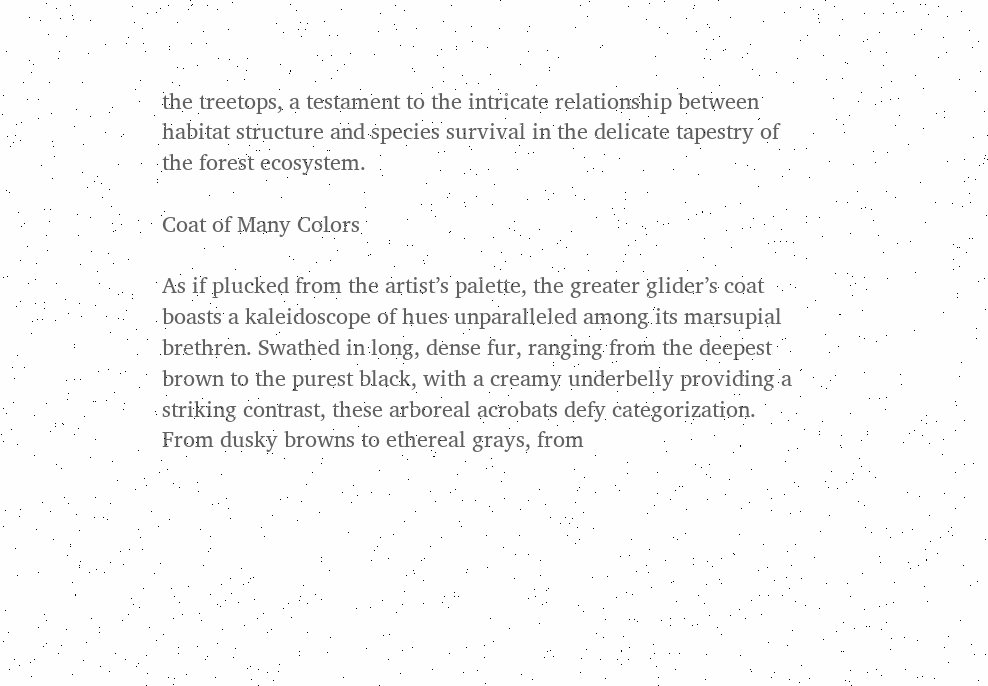the treetops, a testament to the intricate relationship between habitat structure and species survival in the delicate tapestry of the forest ecosystem.

Coat of Many Colors

As if plucked from the artist’s palette, the greater glider’s coat boasts a kaleidoscope of hues unparalleled among its marsupial brethren. Swathed in long, dense fur, ranging from the deepest brown to the purest black, with a creamy underbelly providing a striking contrast, these arboreal acrobats defy categorization. From dusky browns to ethereal grays, from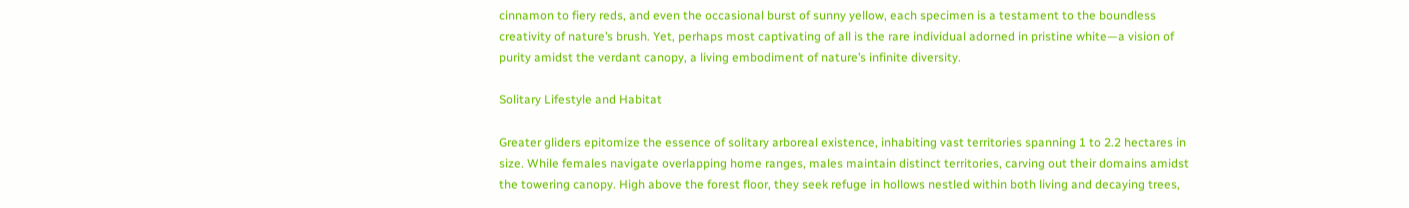cinnamon to fiery reds, and even the occasional burst of sunny yellow, each specimen is a testament to the boundless creativity of nature’s brush. Yet, perhaps most captivating of all is the rare individual adorned in pristine white—a vision of purity amidst the verdant canopy, a living embodiment of nature’s infinite diversity.

Solitary Lifestyle and Habitat

Greater gliders epitomize the essence of solitary arboreal existence, inhabiting vast territories spanning 1 to 2.2 hectares in size. While females navigate overlapping home ranges, males maintain distinct territories, carving out their domains amidst the towering canopy. High above the forest floor, they seek refuge in hollows nestled within both living and decaying trees,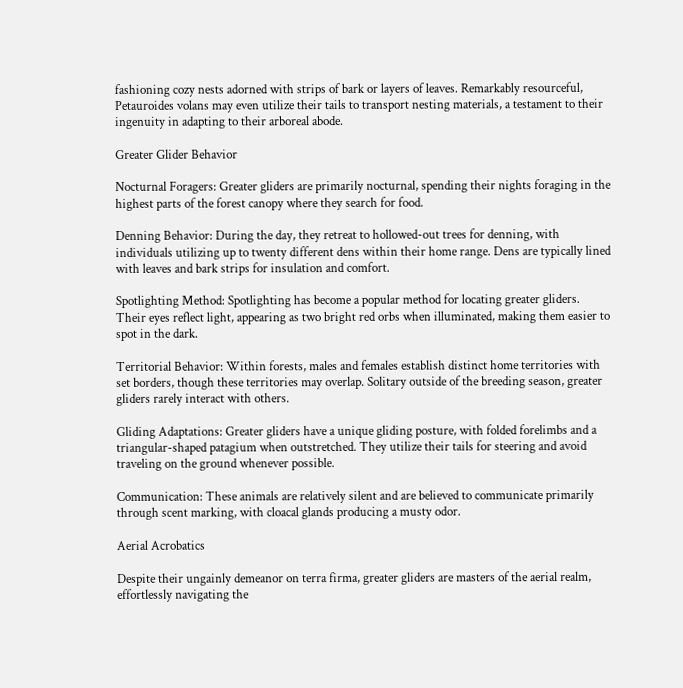fashioning cozy nests adorned with strips of bark or layers of leaves. Remarkably resourceful, Petauroides volans may even utilize their tails to transport nesting materials, a testament to their ingenuity in adapting to their arboreal abode.

Greater Glider Behavior

Nocturnal Foragers: Greater gliders are primarily nocturnal, spending their nights foraging in the highest parts of the forest canopy where they search for food.

Denning Behavior: During the day, they retreat to hollowed-out trees for denning, with individuals utilizing up to twenty different dens within their home range. Dens are typically lined with leaves and bark strips for insulation and comfort.

Spotlighting Method: Spotlighting has become a popular method for locating greater gliders. Their eyes reflect light, appearing as two bright red orbs when illuminated, making them easier to spot in the dark.

Territorial Behavior: Within forests, males and females establish distinct home territories with set borders, though these territories may overlap. Solitary outside of the breeding season, greater gliders rarely interact with others.

Gliding Adaptations: Greater gliders have a unique gliding posture, with folded forelimbs and a triangular-shaped patagium when outstretched. They utilize their tails for steering and avoid traveling on the ground whenever possible.

Communication: These animals are relatively silent and are believed to communicate primarily through scent marking, with cloacal glands producing a musty odor.

Aerial Acrobatics

Despite their ungainly demeanor on terra firma, greater gliders are masters of the aerial realm, effortlessly navigating the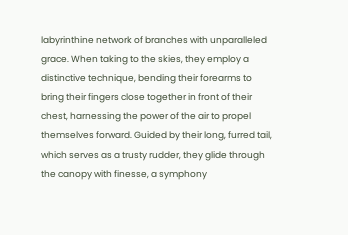labyrinthine network of branches with unparalleled grace. When taking to the skies, they employ a distinctive technique, bending their forearms to bring their fingers close together in front of their chest, harnessing the power of the air to propel themselves forward. Guided by their long, furred tail, which serves as a trusty rudder, they glide through the canopy with finesse, a symphony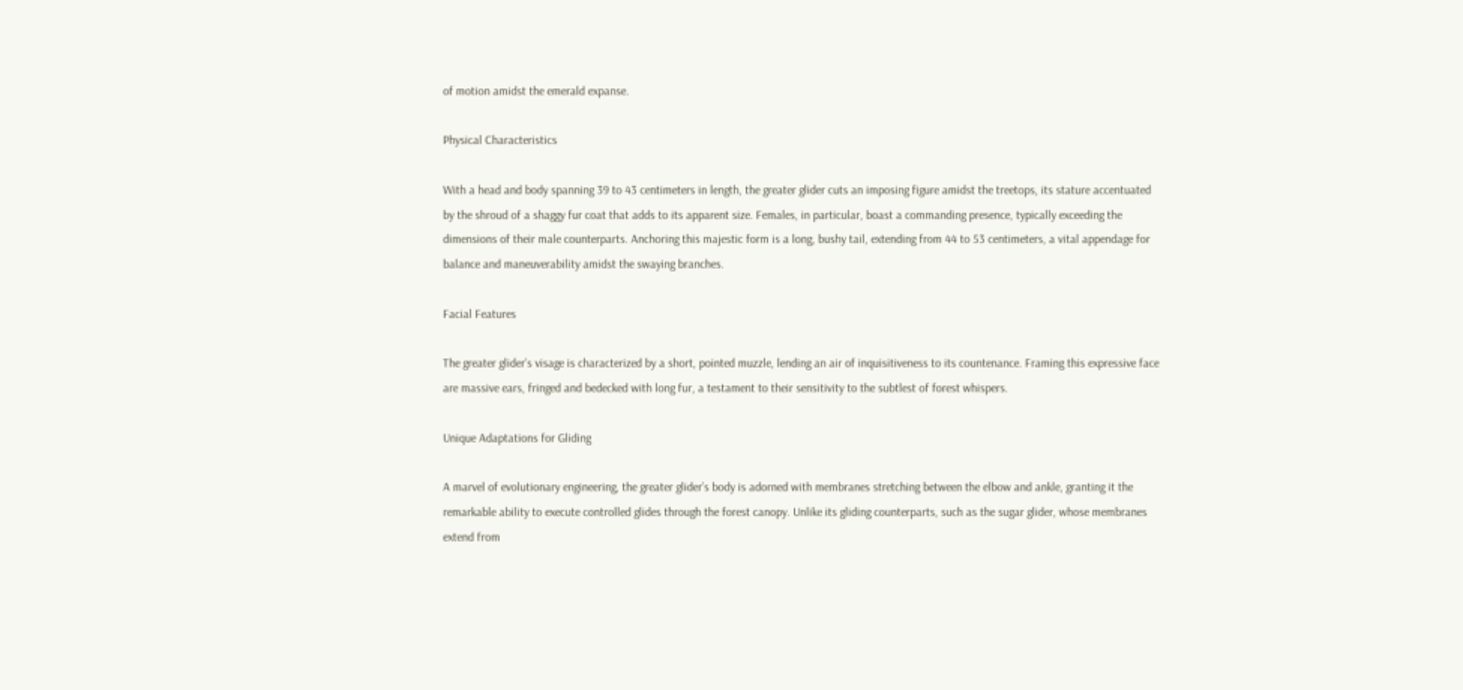of motion amidst the emerald expanse.

Physical Characteristics

With a head and body spanning 39 to 43 centimeters in length, the greater glider cuts an imposing figure amidst the treetops, its stature accentuated by the shroud of a shaggy fur coat that adds to its apparent size. Females, in particular, boast a commanding presence, typically exceeding the dimensions of their male counterparts. Anchoring this majestic form is a long, bushy tail, extending from 44 to 53 centimeters, a vital appendage for balance and maneuverability amidst the swaying branches.

Facial Features

The greater glider’s visage is characterized by a short, pointed muzzle, lending an air of inquisitiveness to its countenance. Framing this expressive face are massive ears, fringed and bedecked with long fur, a testament to their sensitivity to the subtlest of forest whispers.

Unique Adaptations for Gliding

A marvel of evolutionary engineering, the greater glider’s body is adorned with membranes stretching between the elbow and ankle, granting it the remarkable ability to execute controlled glides through the forest canopy. Unlike its gliding counterparts, such as the sugar glider, whose membranes extend from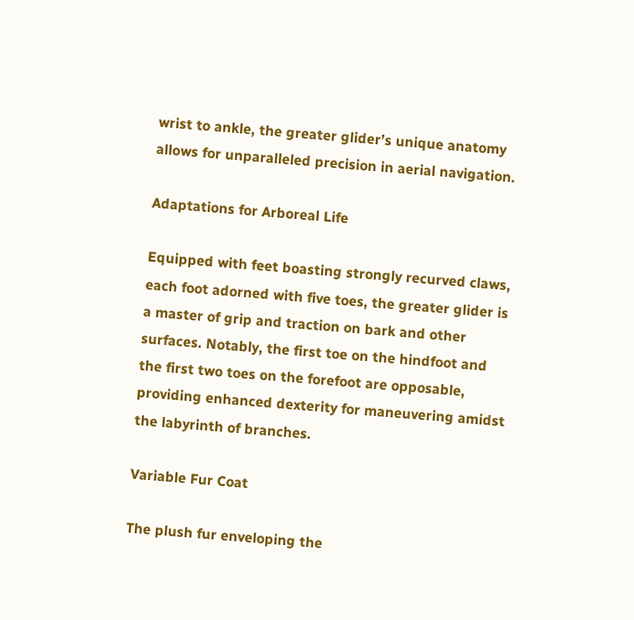wrist to ankle, the greater glider’s unique anatomy allows for unparalleled precision in aerial navigation.

Adaptations for Arboreal Life

Equipped with feet boasting strongly recurved claws, each foot adorned with five toes, the greater glider is a master of grip and traction on bark and other surfaces. Notably, the first toe on the hindfoot and the first two toes on the forefoot are opposable, providing enhanced dexterity for maneuvering amidst the labyrinth of branches.

Variable Fur Coat

The plush fur enveloping the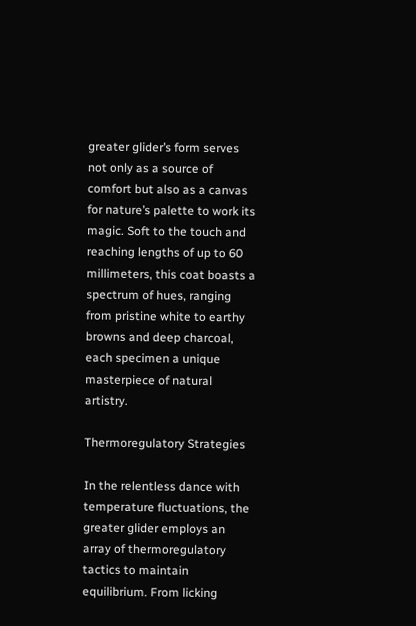greater glider’s form serves not only as a source of comfort but also as a canvas for nature’s palette to work its magic. Soft to the touch and reaching lengths of up to 60 millimeters, this coat boasts a spectrum of hues, ranging from pristine white to earthy browns and deep charcoal, each specimen a unique masterpiece of natural artistry.

Thermoregulatory Strategies

In the relentless dance with temperature fluctuations, the greater glider employs an array of thermoregulatory tactics to maintain equilibrium. From licking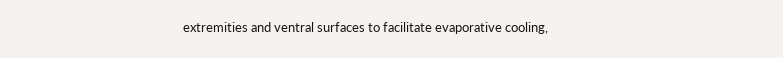extremities and ventral surfaces to facilitate evaporative cooling,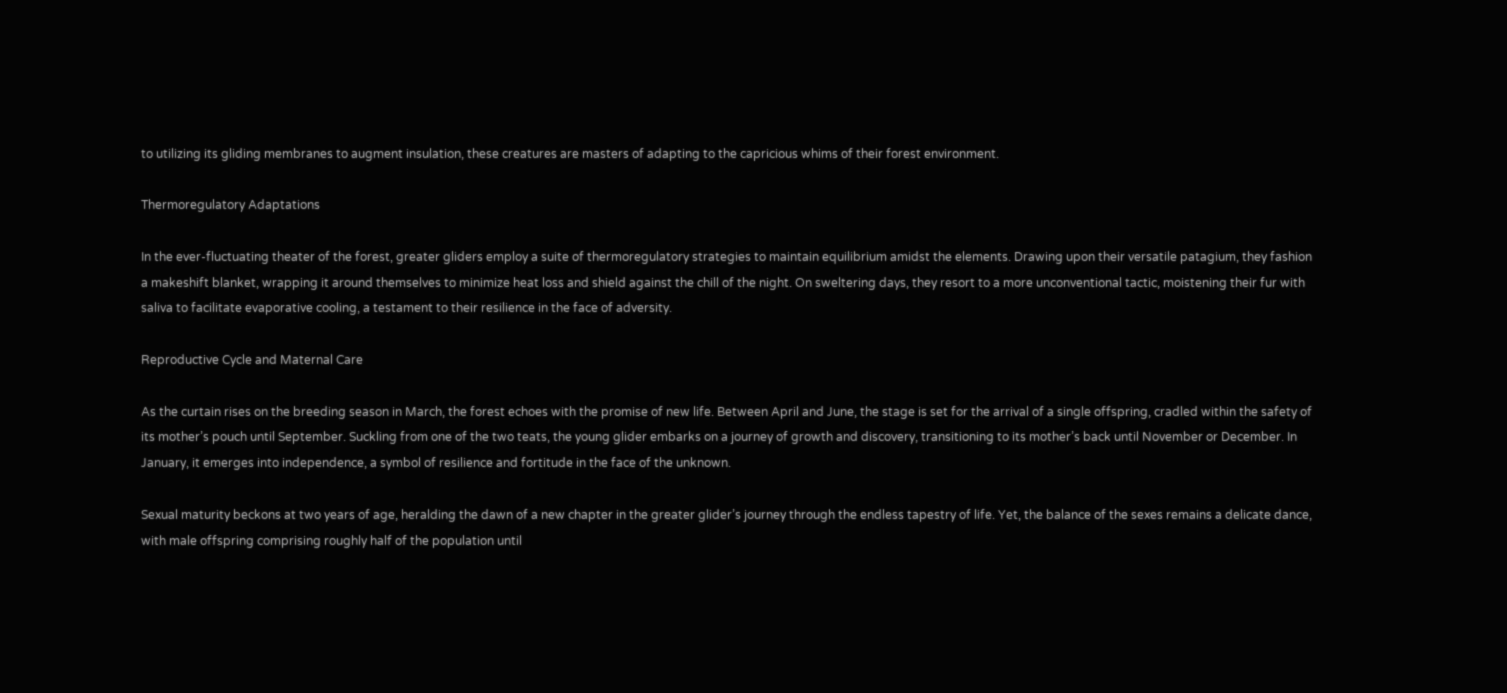to utilizing its gliding membranes to augment insulation, these creatures are masters of adapting to the capricious whims of their forest environment.

Thermoregulatory Adaptations

In the ever-fluctuating theater of the forest, greater gliders employ a suite of thermoregulatory strategies to maintain equilibrium amidst the elements. Drawing upon their versatile patagium, they fashion a makeshift blanket, wrapping it around themselves to minimize heat loss and shield against the chill of the night. On sweltering days, they resort to a more unconventional tactic, moistening their fur with saliva to facilitate evaporative cooling, a testament to their resilience in the face of adversity.

Reproductive Cycle and Maternal Care

As the curtain rises on the breeding season in March, the forest echoes with the promise of new life. Between April and June, the stage is set for the arrival of a single offspring, cradled within the safety of its mother’s pouch until September. Suckling from one of the two teats, the young glider embarks on a journey of growth and discovery, transitioning to its mother’s back until November or December. In January, it emerges into independence, a symbol of resilience and fortitude in the face of the unknown.

Sexual maturity beckons at two years of age, heralding the dawn of a new chapter in the greater glider’s journey through the endless tapestry of life. Yet, the balance of the sexes remains a delicate dance, with male offspring comprising roughly half of the population until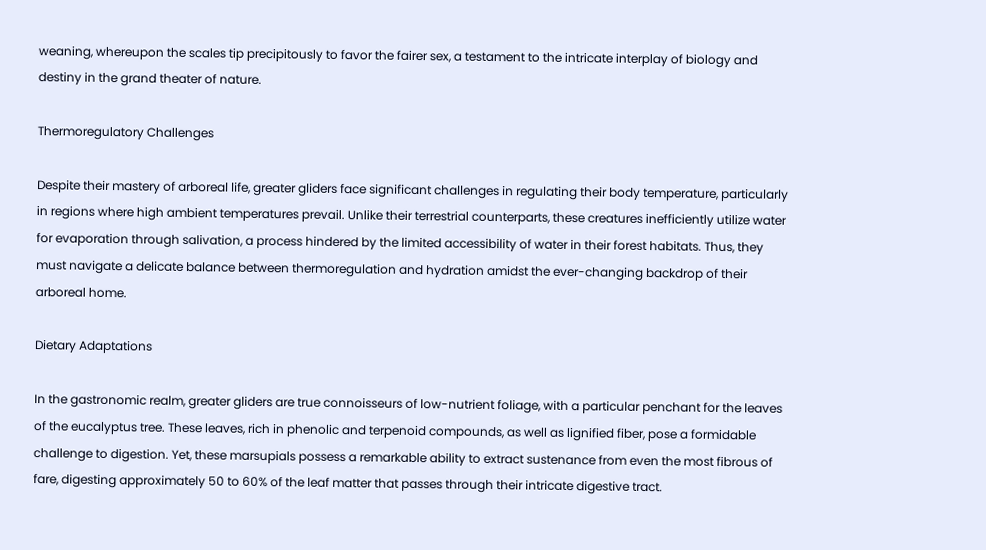weaning, whereupon the scales tip precipitously to favor the fairer sex, a testament to the intricate interplay of biology and destiny in the grand theater of nature.

Thermoregulatory Challenges

Despite their mastery of arboreal life, greater gliders face significant challenges in regulating their body temperature, particularly in regions where high ambient temperatures prevail. Unlike their terrestrial counterparts, these creatures inefficiently utilize water for evaporation through salivation, a process hindered by the limited accessibility of water in their forest habitats. Thus, they must navigate a delicate balance between thermoregulation and hydration amidst the ever-changing backdrop of their arboreal home.

Dietary Adaptations

In the gastronomic realm, greater gliders are true connoisseurs of low-nutrient foliage, with a particular penchant for the leaves of the eucalyptus tree. These leaves, rich in phenolic and terpenoid compounds, as well as lignified fiber, pose a formidable challenge to digestion. Yet, these marsupials possess a remarkable ability to extract sustenance from even the most fibrous of fare, digesting approximately 50 to 60% of the leaf matter that passes through their intricate digestive tract.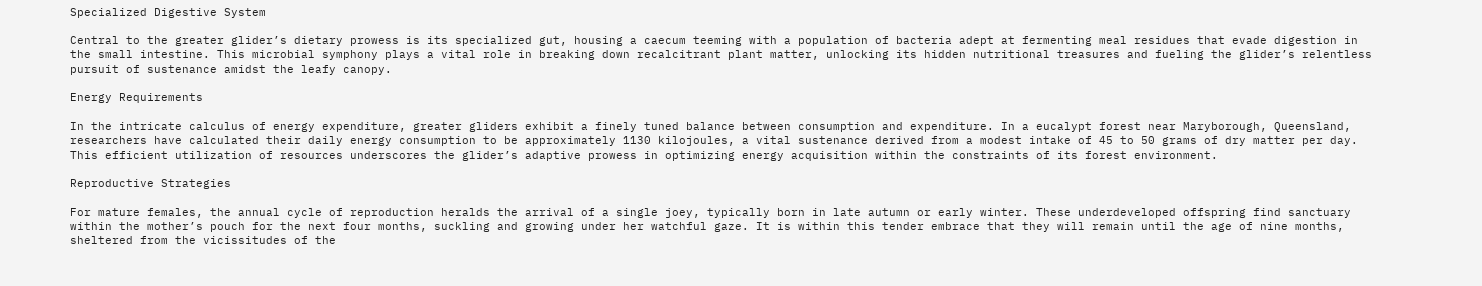Specialized Digestive System

Central to the greater glider’s dietary prowess is its specialized gut, housing a caecum teeming with a population of bacteria adept at fermenting meal residues that evade digestion in the small intestine. This microbial symphony plays a vital role in breaking down recalcitrant plant matter, unlocking its hidden nutritional treasures and fueling the glider’s relentless pursuit of sustenance amidst the leafy canopy.

Energy Requirements

In the intricate calculus of energy expenditure, greater gliders exhibit a finely tuned balance between consumption and expenditure. In a eucalypt forest near Maryborough, Queensland, researchers have calculated their daily energy consumption to be approximately 1130 kilojoules, a vital sustenance derived from a modest intake of 45 to 50 grams of dry matter per day. This efficient utilization of resources underscores the glider’s adaptive prowess in optimizing energy acquisition within the constraints of its forest environment.

Reproductive Strategies

For mature females, the annual cycle of reproduction heralds the arrival of a single joey, typically born in late autumn or early winter. These underdeveloped offspring find sanctuary within the mother’s pouch for the next four months, suckling and growing under her watchful gaze. It is within this tender embrace that they will remain until the age of nine months, sheltered from the vicissitudes of the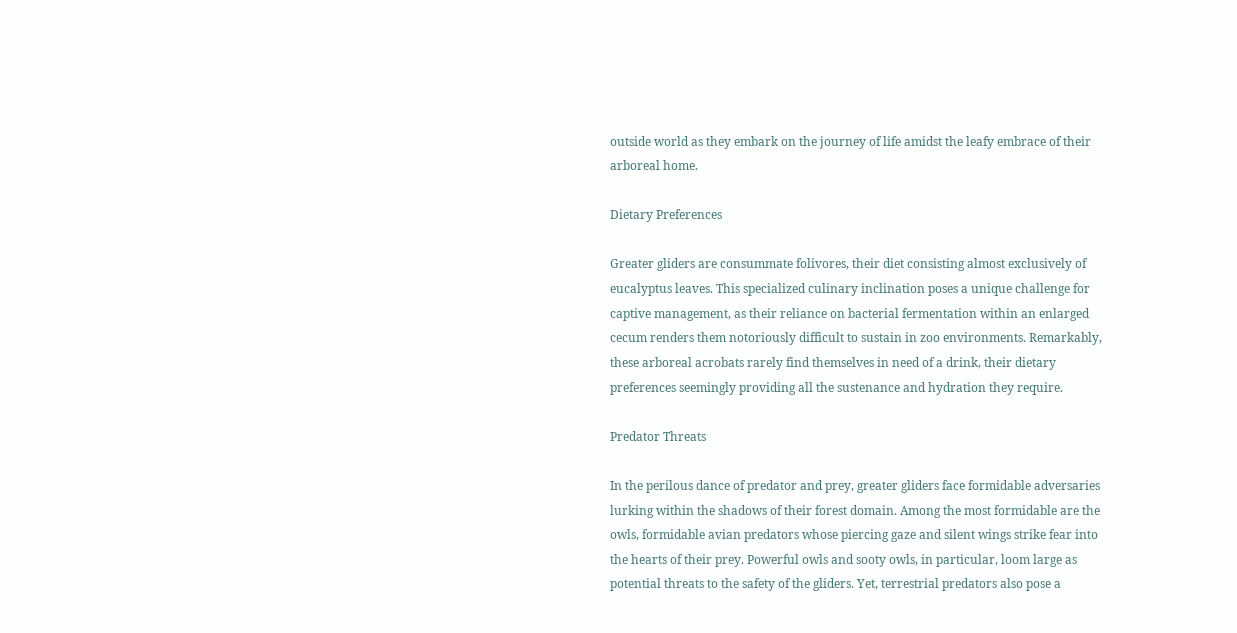outside world as they embark on the journey of life amidst the leafy embrace of their arboreal home.

Dietary Preferences

Greater gliders are consummate folivores, their diet consisting almost exclusively of eucalyptus leaves. This specialized culinary inclination poses a unique challenge for captive management, as their reliance on bacterial fermentation within an enlarged cecum renders them notoriously difficult to sustain in zoo environments. Remarkably, these arboreal acrobats rarely find themselves in need of a drink, their dietary preferences seemingly providing all the sustenance and hydration they require.

Predator Threats

In the perilous dance of predator and prey, greater gliders face formidable adversaries lurking within the shadows of their forest domain. Among the most formidable are the owls, formidable avian predators whose piercing gaze and silent wings strike fear into the hearts of their prey. Powerful owls and sooty owls, in particular, loom large as potential threats to the safety of the gliders. Yet, terrestrial predators also pose a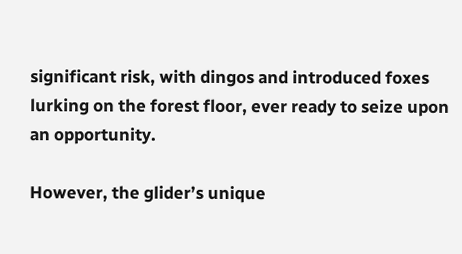significant risk, with dingos and introduced foxes lurking on the forest floor, ever ready to seize upon an opportunity.

However, the glider’s unique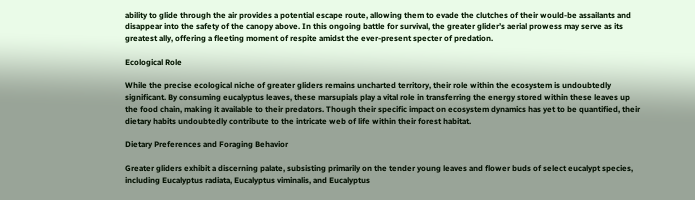ability to glide through the air provides a potential escape route, allowing them to evade the clutches of their would-be assailants and disappear into the safety of the canopy above. In this ongoing battle for survival, the greater glider’s aerial prowess may serve as its greatest ally, offering a fleeting moment of respite amidst the ever-present specter of predation.

Ecological Role

While the precise ecological niche of greater gliders remains uncharted territory, their role within the ecosystem is undoubtedly significant. By consuming eucalyptus leaves, these marsupials play a vital role in transferring the energy stored within these leaves up the food chain, making it available to their predators. Though their specific impact on ecosystem dynamics has yet to be quantified, their dietary habits undoubtedly contribute to the intricate web of life within their forest habitat.

Dietary Preferences and Foraging Behavior

Greater gliders exhibit a discerning palate, subsisting primarily on the tender young leaves and flower buds of select eucalypt species, including Eucalyptus radiata, Eucalyptus viminalis, and Eucalyptus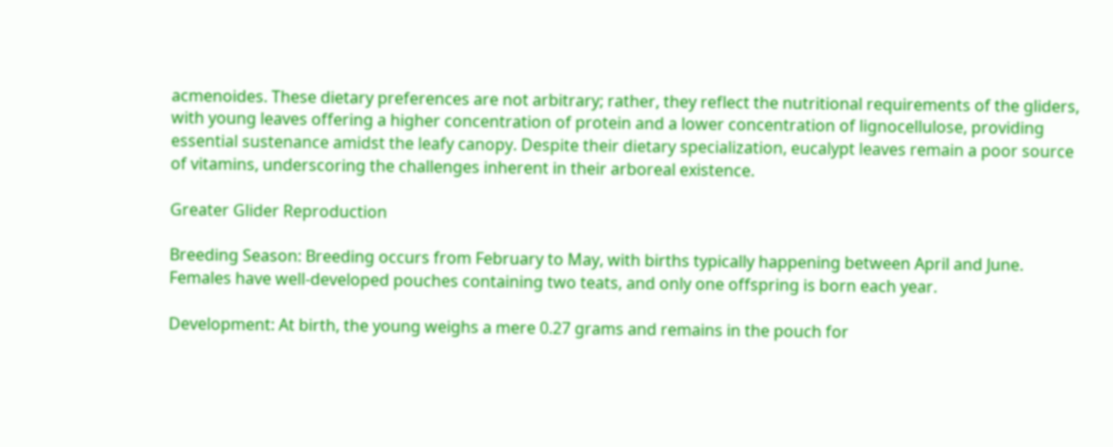acmenoides. These dietary preferences are not arbitrary; rather, they reflect the nutritional requirements of the gliders, with young leaves offering a higher concentration of protein and a lower concentration of lignocellulose, providing essential sustenance amidst the leafy canopy. Despite their dietary specialization, eucalypt leaves remain a poor source of vitamins, underscoring the challenges inherent in their arboreal existence.

Greater Glider Reproduction

Breeding Season: Breeding occurs from February to May, with births typically happening between April and June. Females have well-developed pouches containing two teats, and only one offspring is born each year.

Development: At birth, the young weighs a mere 0.27 grams and remains in the pouch for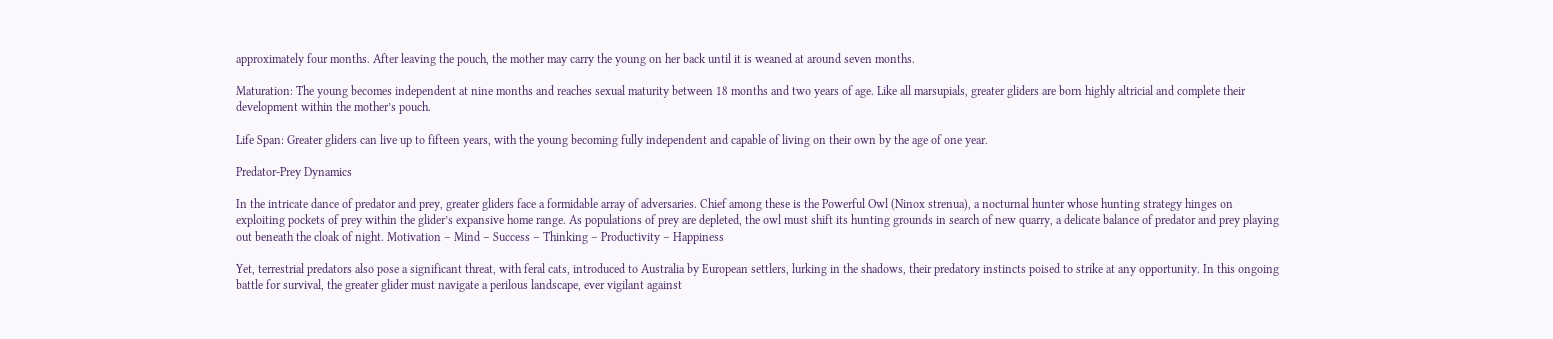approximately four months. After leaving the pouch, the mother may carry the young on her back until it is weaned at around seven months.

Maturation: The young becomes independent at nine months and reaches sexual maturity between 18 months and two years of age. Like all marsupials, greater gliders are born highly altricial and complete their development within the mother’s pouch.

Life Span: Greater gliders can live up to fifteen years, with the young becoming fully independent and capable of living on their own by the age of one year.

Predator-Prey Dynamics

In the intricate dance of predator and prey, greater gliders face a formidable array of adversaries. Chief among these is the Powerful Owl (Ninox strenua), a nocturnal hunter whose hunting strategy hinges on exploiting pockets of prey within the glider’s expansive home range. As populations of prey are depleted, the owl must shift its hunting grounds in search of new quarry, a delicate balance of predator and prey playing out beneath the cloak of night. Motivation – Mind – Success – Thinking – Productivity – Happiness

Yet, terrestrial predators also pose a significant threat, with feral cats, introduced to Australia by European settlers, lurking in the shadows, their predatory instincts poised to strike at any opportunity. In this ongoing battle for survival, the greater glider must navigate a perilous landscape, ever vigilant against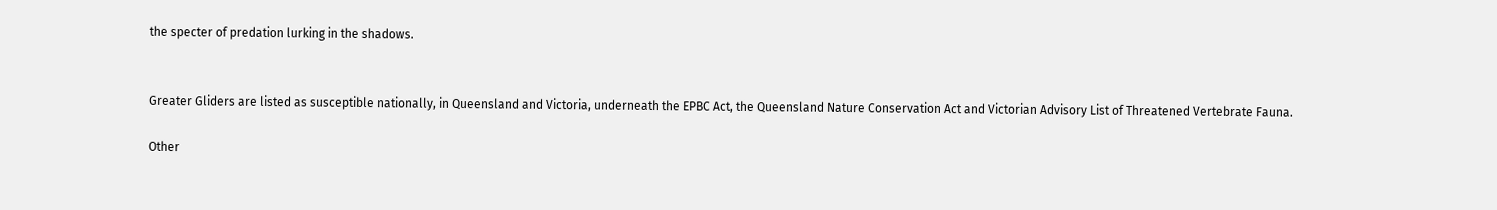the specter of predation lurking in the shadows.


Greater Gliders are listed as susceptible nationally, in Queensland and Victoria, underneath the EPBC Act, the Queensland Nature Conservation Act and Victorian Advisory List of Threatened Vertebrate Fauna.

Other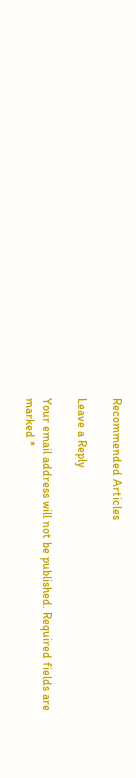Recommended Articles

Leave a Reply

Your email address will not be published. Required fields are marked *